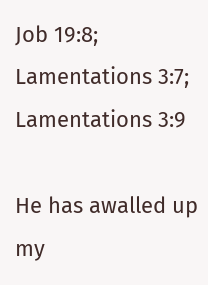Job 19:8; Lamentations 3:7; Lamentations 3:9

He has awalled up my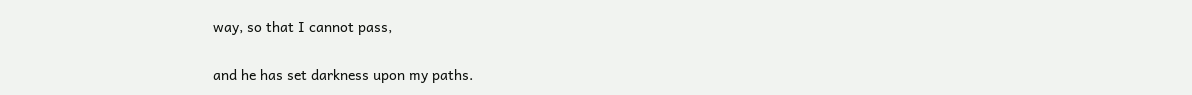way, so that I cannot pass,

and he has set darkness upon my paths.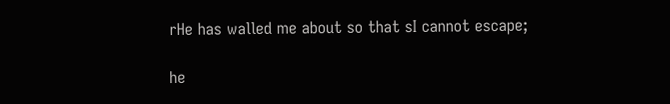rHe has walled me about so that sI cannot escape;

he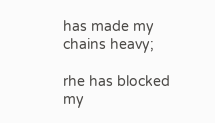has made my chains heavy;

rhe has blocked my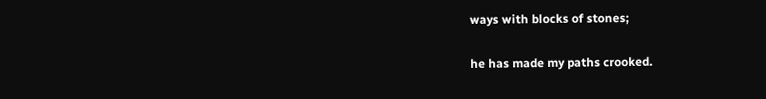ways with blocks of stones;

he has made my paths crooked.